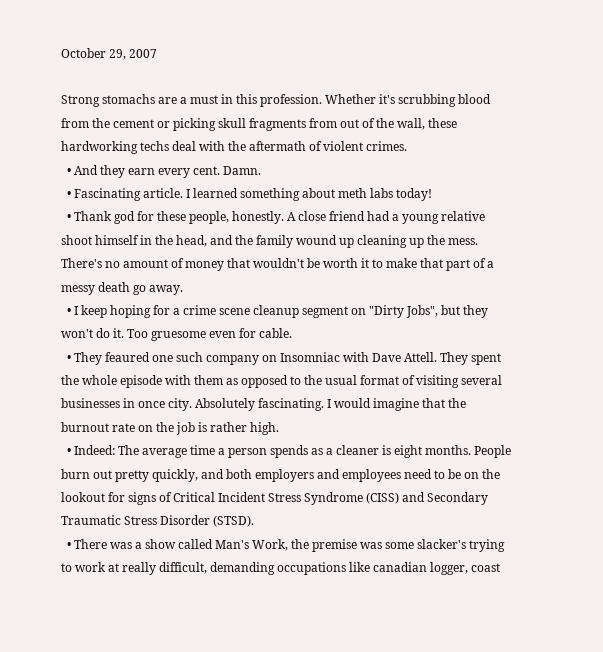October 29, 2007

Strong stomachs are a must in this profession. Whether it's scrubbing blood from the cement or picking skull fragments from out of the wall, these hardworking techs deal with the aftermath of violent crimes.
  • And they earn every cent. Damn.
  • Fascinating article. I learned something about meth labs today!
  • Thank god for these people, honestly. A close friend had a young relative shoot himself in the head, and the family wound up cleaning up the mess. There's no amount of money that wouldn't be worth it to make that part of a messy death go away.
  • I keep hoping for a crime scene cleanup segment on "Dirty Jobs", but they won't do it. Too gruesome even for cable.
  • They feaured one such company on Insomniac with Dave Attell. They spent the whole episode with them as opposed to the usual format of visiting several businesses in once city. Absolutely fascinating. I would imagine that the burnout rate on the job is rather high.
  • Indeed: The average time a person spends as a cleaner is eight months. People burn out pretty quickly, and both employers and employees need to be on the lookout for signs of Critical Incident Stress Syndrome (CISS) and Secondary Traumatic Stress Disorder (STSD).
  • There was a show called Man's Work, the premise was some slacker's trying to work at really difficult, demanding occupations like canadian logger, coast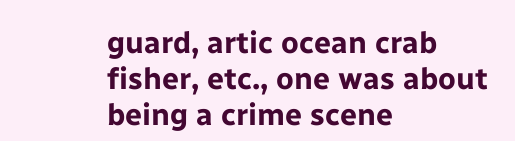guard, artic ocean crab fisher, etc., one was about being a crime scene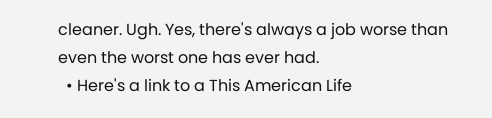cleaner. Ugh. Yes, there's always a job worse than even the worst one has ever had.
  • Here's a link to a This American Life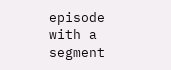episode with a segment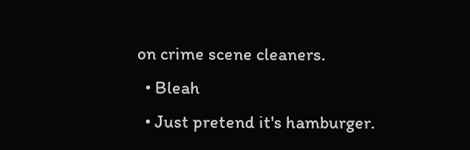on crime scene cleaners.
  • Bleah
  • Just pretend it's hamburger.